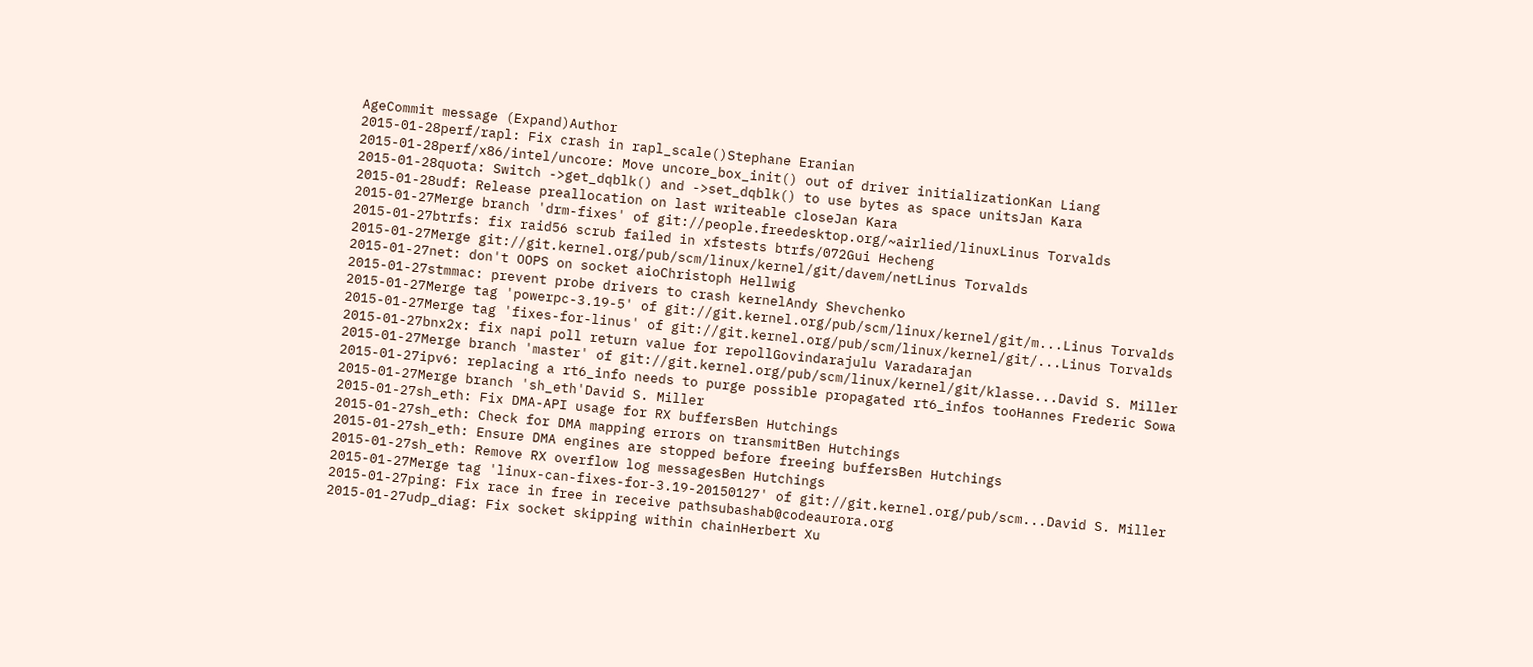AgeCommit message (Expand)Author
2015-01-28perf/rapl: Fix crash in rapl_scale()Stephane Eranian
2015-01-28perf/x86/intel/uncore: Move uncore_box_init() out of driver initializationKan Liang
2015-01-28quota: Switch ->get_dqblk() and ->set_dqblk() to use bytes as space unitsJan Kara
2015-01-28udf: Release preallocation on last writeable closeJan Kara
2015-01-27Merge branch 'drm-fixes' of git://people.freedesktop.org/~airlied/linuxLinus Torvalds
2015-01-27btrfs: fix raid56 scrub failed in xfstests btrfs/072Gui Hecheng
2015-01-27Merge git://git.kernel.org/pub/scm/linux/kernel/git/davem/netLinus Torvalds
2015-01-27net: don't OOPS on socket aioChristoph Hellwig
2015-01-27stmmac: prevent probe drivers to crash kernelAndy Shevchenko
2015-01-27Merge tag 'powerpc-3.19-5' of git://git.kernel.org/pub/scm/linux/kernel/git/m...Linus Torvalds
2015-01-27Merge tag 'fixes-for-linus' of git://git.kernel.org/pub/scm/linux/kernel/git/...Linus Torvalds
2015-01-27bnx2x: fix napi poll return value for repollGovindarajulu Varadarajan
2015-01-27Merge branch 'master' of git://git.kernel.org/pub/scm/linux/kernel/git/klasse...David S. Miller
2015-01-27ipv6: replacing a rt6_info needs to purge possible propagated rt6_infos tooHannes Frederic Sowa
2015-01-27Merge branch 'sh_eth'David S. Miller
2015-01-27sh_eth: Fix DMA-API usage for RX buffersBen Hutchings
2015-01-27sh_eth: Check for DMA mapping errors on transmitBen Hutchings
2015-01-27sh_eth: Ensure DMA engines are stopped before freeing buffersBen Hutchings
2015-01-27sh_eth: Remove RX overflow log messagesBen Hutchings
2015-01-27Merge tag 'linux-can-fixes-for-3.19-20150127' of git://git.kernel.org/pub/scm...David S. Miller
2015-01-27ping: Fix race in free in receive pathsubashab@codeaurora.org
2015-01-27udp_diag: Fix socket skipping within chainHerbert Xu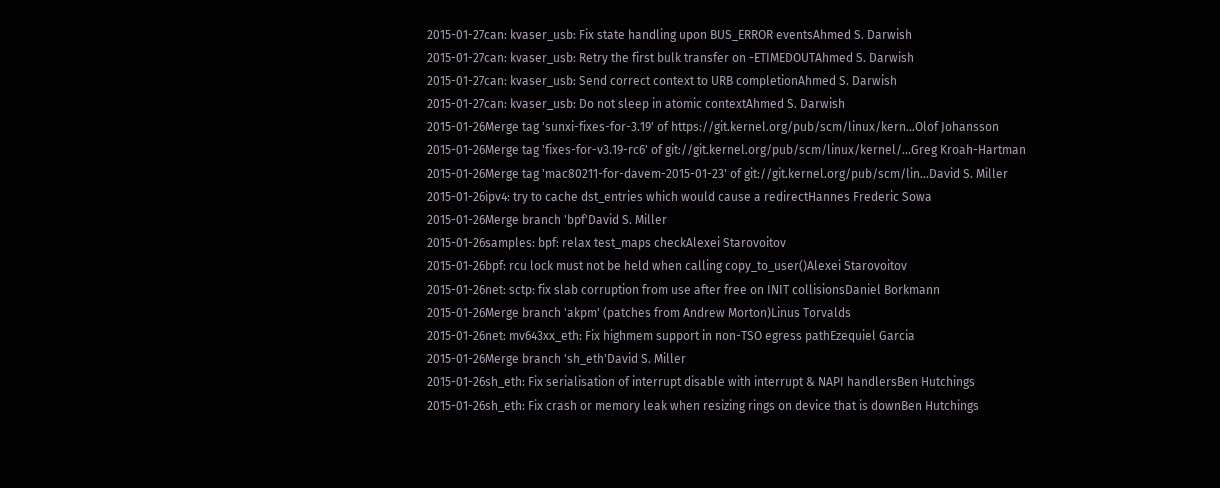2015-01-27can: kvaser_usb: Fix state handling upon BUS_ERROR eventsAhmed S. Darwish
2015-01-27can: kvaser_usb: Retry the first bulk transfer on -ETIMEDOUTAhmed S. Darwish
2015-01-27can: kvaser_usb: Send correct context to URB completionAhmed S. Darwish
2015-01-27can: kvaser_usb: Do not sleep in atomic contextAhmed S. Darwish
2015-01-26Merge tag 'sunxi-fixes-for-3.19' of https://git.kernel.org/pub/scm/linux/kern...Olof Johansson
2015-01-26Merge tag 'fixes-for-v3.19-rc6' of git://git.kernel.org/pub/scm/linux/kernel/...Greg Kroah-Hartman
2015-01-26Merge tag 'mac80211-for-davem-2015-01-23' of git://git.kernel.org/pub/scm/lin...David S. Miller
2015-01-26ipv4: try to cache dst_entries which would cause a redirectHannes Frederic Sowa
2015-01-26Merge branch 'bpf'David S. Miller
2015-01-26samples: bpf: relax test_maps checkAlexei Starovoitov
2015-01-26bpf: rcu lock must not be held when calling copy_to_user()Alexei Starovoitov
2015-01-26net: sctp: fix slab corruption from use after free on INIT collisionsDaniel Borkmann
2015-01-26Merge branch 'akpm' (patches from Andrew Morton)Linus Torvalds
2015-01-26net: mv643xx_eth: Fix highmem support in non-TSO egress pathEzequiel Garcia
2015-01-26Merge branch 'sh_eth'David S. Miller
2015-01-26sh_eth: Fix serialisation of interrupt disable with interrupt & NAPI handlersBen Hutchings
2015-01-26sh_eth: Fix crash or memory leak when resizing rings on device that is downBen Hutchings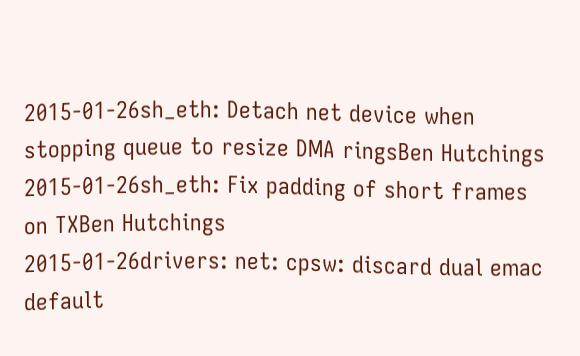2015-01-26sh_eth: Detach net device when stopping queue to resize DMA ringsBen Hutchings
2015-01-26sh_eth: Fix padding of short frames on TXBen Hutchings
2015-01-26drivers: net: cpsw: discard dual emac default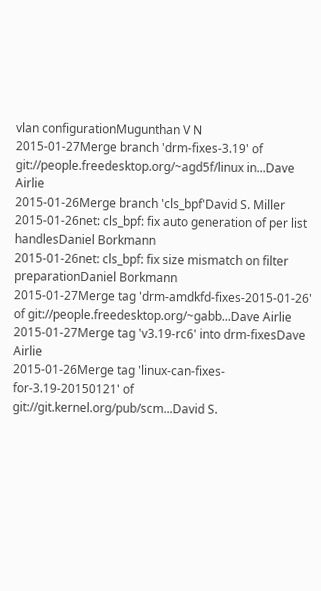vlan configurationMugunthan V N
2015-01-27Merge branch 'drm-fixes-3.19' of git://people.freedesktop.org/~agd5f/linux in...Dave Airlie
2015-01-26Merge branch 'cls_bpf'David S. Miller
2015-01-26net: cls_bpf: fix auto generation of per list handlesDaniel Borkmann
2015-01-26net: cls_bpf: fix size mismatch on filter preparationDaniel Borkmann
2015-01-27Merge tag 'drm-amdkfd-fixes-2015-01-26' of git://people.freedesktop.org/~gabb...Dave Airlie
2015-01-27Merge tag 'v3.19-rc6' into drm-fixesDave Airlie
2015-01-26Merge tag 'linux-can-fixes-for-3.19-20150121' of git://git.kernel.org/pub/scm...David S.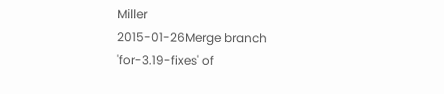Miller
2015-01-26Merge branch 'for-3.19-fixes' of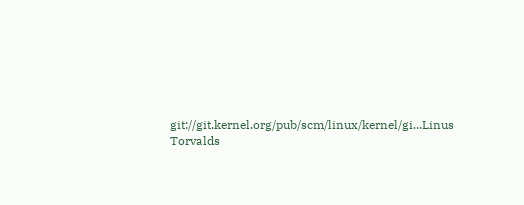git://git.kernel.org/pub/scm/linux/kernel/gi...Linus Torvalds